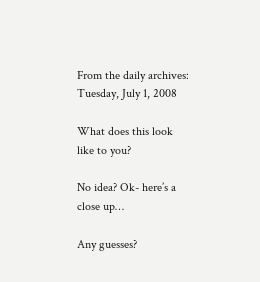From the daily archives: Tuesday, July 1, 2008

What does this look like to you?

No idea? Ok- here’s a close up…

Any guesses?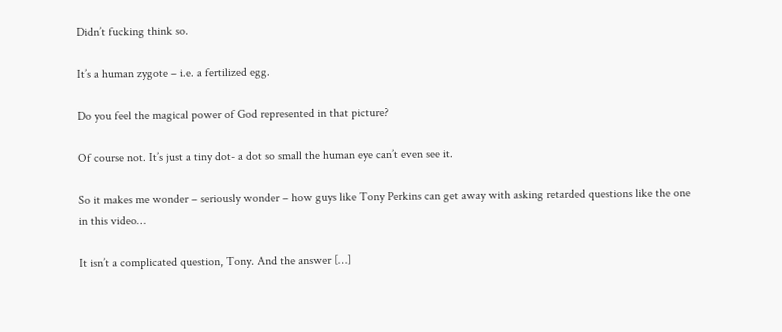Didn’t fucking think so.

It’s a human zygote – i.e. a fertilized egg.

Do you feel the magical power of God represented in that picture?

Of course not. It’s just a tiny dot- a dot so small the human eye can’t even see it.

So it makes me wonder – seriously wonder – how guys like Tony Perkins can get away with asking retarded questions like the one in this video…

It isn’t a complicated question, Tony. And the answer […]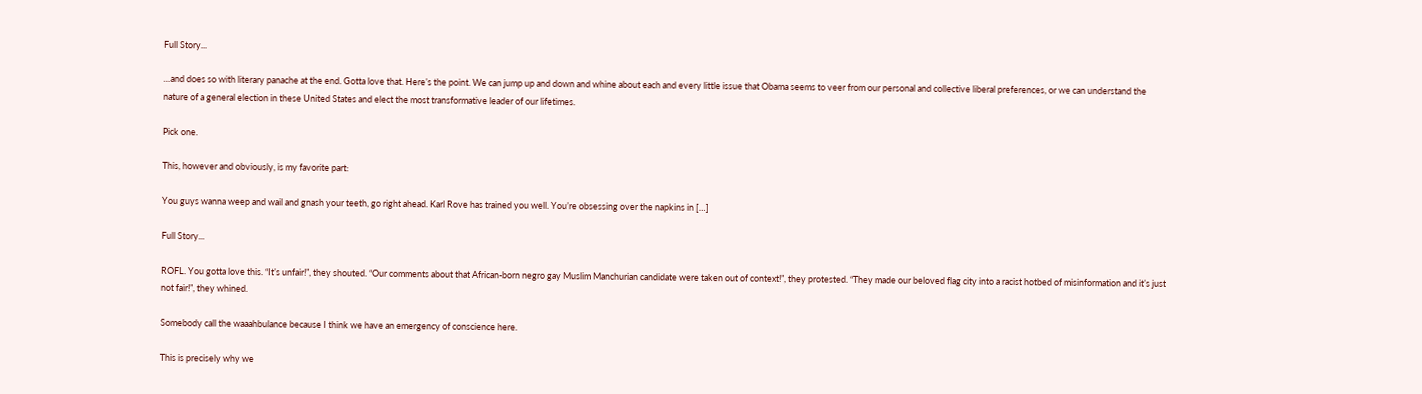Full Story...

…and does so with literary panache at the end. Gotta love that. Here’s the point. We can jump up and down and whine about each and every little issue that Obama seems to veer from our personal and collective liberal preferences, or we can understand the nature of a general election in these United States and elect the most transformative leader of our lifetimes.

Pick one.

This, however and obviously, is my favorite part:

You guys wanna weep and wail and gnash your teeth, go right ahead. Karl Rove has trained you well. You’re obsessing over the napkins in […]

Full Story...

ROFL. You gotta love this. “It’s unfair!”, they shouted. “Our comments about that African-born negro gay Muslim Manchurian candidate were taken out of context!”, they protested. “They made our beloved flag city into a racist hotbed of misinformation and it’s just not fair!”, they whined.

Somebody call the waaahbulance because I think we have an emergency of conscience here.

This is precisely why we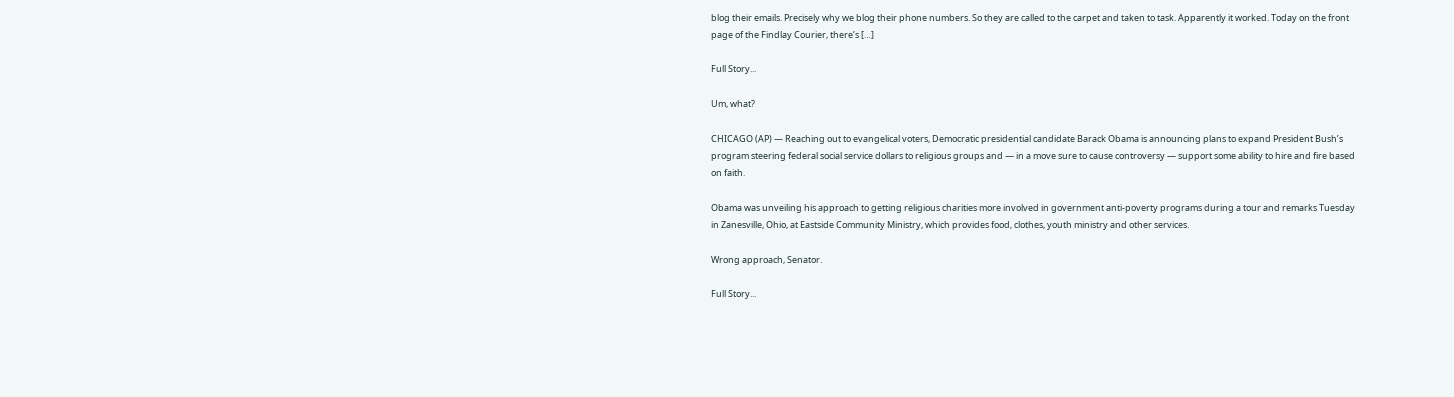blog their emails. Precisely why we blog their phone numbers. So they are called to the carpet and taken to task. Apparently it worked. Today on the front page of the Findlay Courier, there’s […]

Full Story...

Um, what?

CHICAGO (AP) — Reaching out to evangelical voters, Democratic presidential candidate Barack Obama is announcing plans to expand President Bush’s program steering federal social service dollars to religious groups and — in a move sure to cause controversy — support some ability to hire and fire based on faith.

Obama was unveiling his approach to getting religious charities more involved in government anti-poverty programs during a tour and remarks Tuesday in Zanesville, Ohio, at Eastside Community Ministry, which provides food, clothes, youth ministry and other services.

Wrong approach, Senator.

Full Story...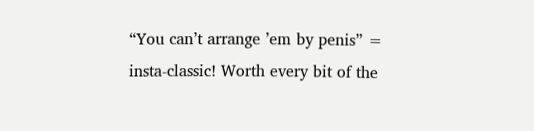“You can’t arrange ’em by penis” = insta-classic! Worth every bit of the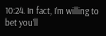10:24. In fact, I’m willing to bet you’ll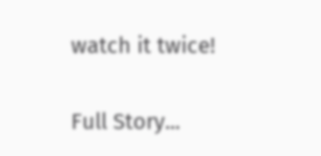watch it twice!

Full Story...